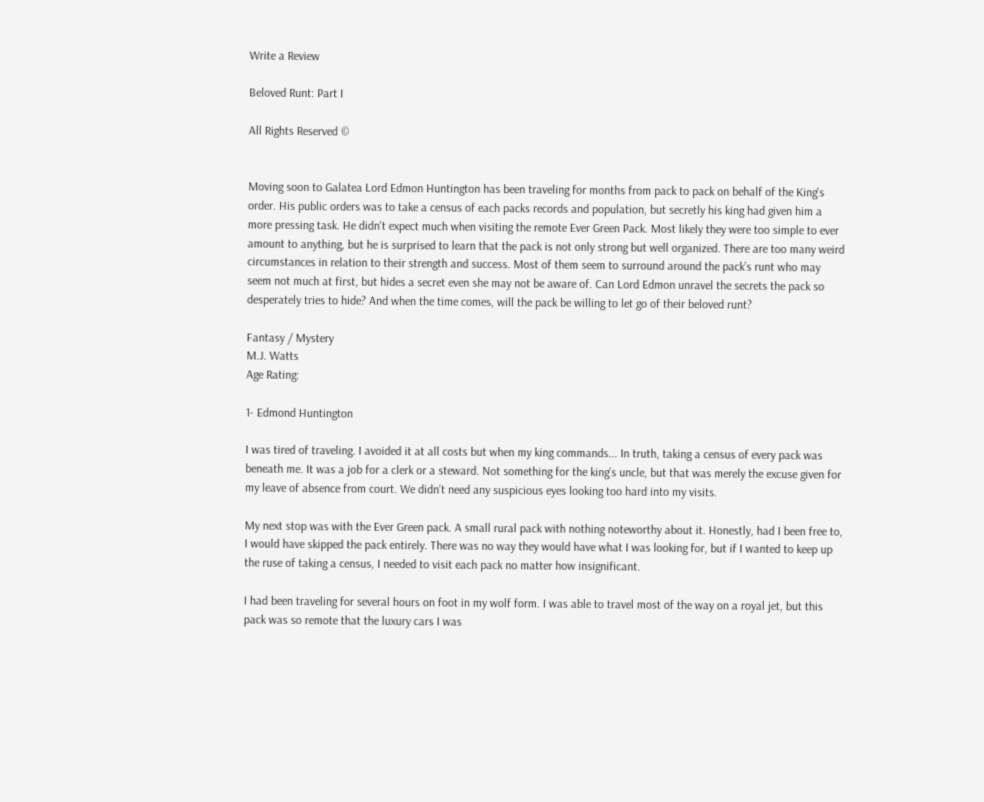Write a Review

Beloved Runt: Part I

All Rights Reserved ©


Moving soon to Galatea Lord Edmon Huntington has been traveling for months from pack to pack on behalf of the King's order. His public orders was to take a census of each packs records and population, but secretly his king had given him a more pressing task. He didn't expect much when visiting the remote Ever Green Pack. Most likely they were too simple to ever amount to anything, but he is surprised to learn that the pack is not only strong but well organized. There are too many weird circumstances in relation to their strength and success. Most of them seem to surround around the pack’s runt who may seem not much at first, but hides a secret even she may not be aware of. Can Lord Edmon unravel the secrets the pack so desperately tries to hide? And when the time comes, will the pack be willing to let go of their beloved runt?

Fantasy / Mystery
M.J. Watts
Age Rating:

1- Edmond Huntington

I was tired of traveling. I avoided it at all costs but when my king commands... In truth, taking a census of every pack was beneath me. It was a job for a clerk or a steward. Not something for the king’s uncle, but that was merely the excuse given for my leave of absence from court. We didn’t need any suspicious eyes looking too hard into my visits.

My next stop was with the Ever Green pack. A small rural pack with nothing noteworthy about it. Honestly, had I been free to, I would have skipped the pack entirely. There was no way they would have what I was looking for, but if I wanted to keep up the ruse of taking a census, I needed to visit each pack no matter how insignificant.

I had been traveling for several hours on foot in my wolf form. I was able to travel most of the way on a royal jet, but this pack was so remote that the luxury cars I was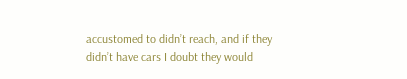accustomed to didn’t reach, and if they didn’t have cars I doubt they would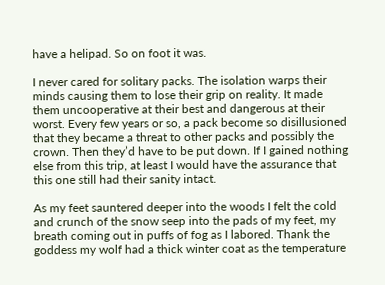have a helipad. So on foot it was.

I never cared for solitary packs. The isolation warps their minds causing them to lose their grip on reality. It made them uncooperative at their best and dangerous at their worst. Every few years or so, a pack become so disillusioned that they became a threat to other packs and possibly the crown. Then they’d have to be put down. If I gained nothing else from this trip, at least I would have the assurance that this one still had their sanity intact.

As my feet sauntered deeper into the woods I felt the cold and crunch of the snow seep into the pads of my feet, my breath coming out in puffs of fog as I labored. Thank the goddess my wolf had a thick winter coat as the temperature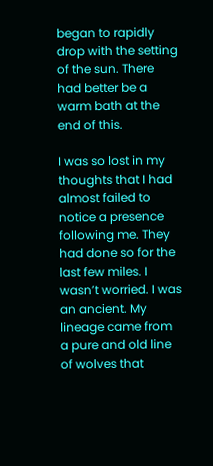began to rapidly drop with the setting of the sun. There had better be a warm bath at the end of this.

I was so lost in my thoughts that I had almost failed to notice a presence following me. They had done so for the last few miles. I wasn’t worried. I was an ancient. My lineage came from a pure and old line of wolves that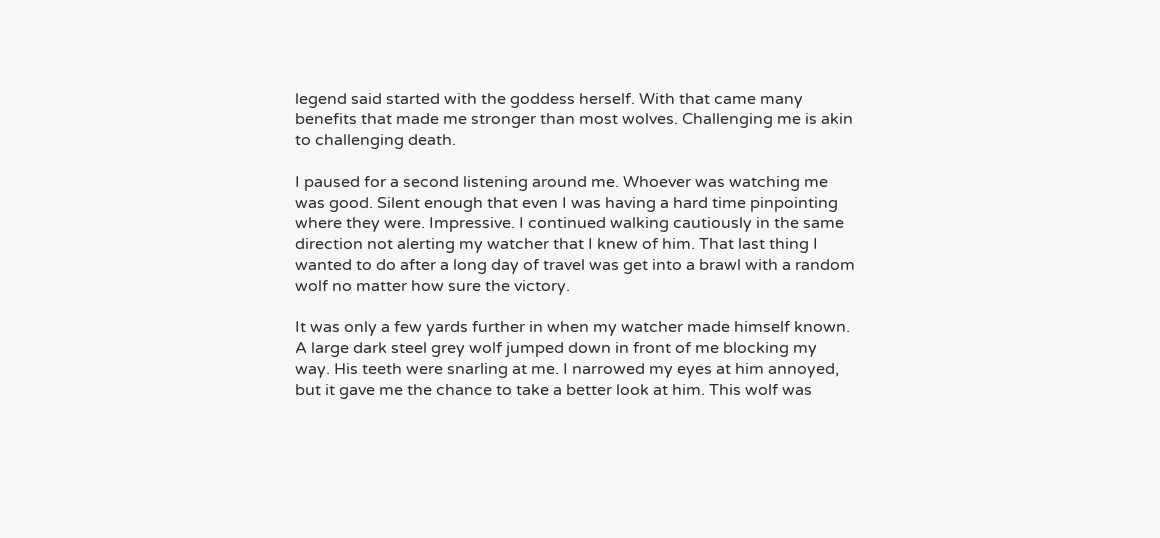legend said started with the goddess herself. With that came many benefits that made me stronger than most wolves. Challenging me is akin to challenging death.

I paused for a second listening around me. Whoever was watching me was good. Silent enough that even I was having a hard time pinpointing where they were. Impressive. I continued walking cautiously in the same direction not alerting my watcher that I knew of him. That last thing I wanted to do after a long day of travel was get into a brawl with a random wolf no matter how sure the victory.

It was only a few yards further in when my watcher made himself known. A large dark steel grey wolf jumped down in front of me blocking my way. His teeth were snarling at me. I narrowed my eyes at him annoyed, but it gave me the chance to take a better look at him. This wolf was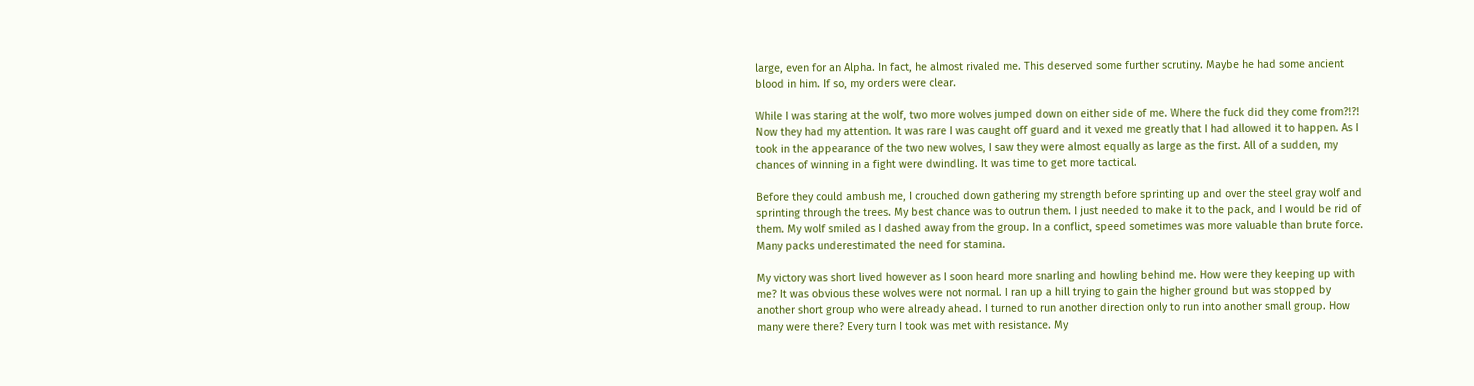large, even for an Alpha. In fact, he almost rivaled me. This deserved some further scrutiny. Maybe he had some ancient blood in him. If so, my orders were clear.

While I was staring at the wolf, two more wolves jumped down on either side of me. Where the fuck did they come from?!?! Now they had my attention. It was rare I was caught off guard and it vexed me greatly that I had allowed it to happen. As I took in the appearance of the two new wolves, I saw they were almost equally as large as the first. All of a sudden, my chances of winning in a fight were dwindling. It was time to get more tactical.

Before they could ambush me, I crouched down gathering my strength before sprinting up and over the steel gray wolf and sprinting through the trees. My best chance was to outrun them. I just needed to make it to the pack, and I would be rid of them. My wolf smiled as I dashed away from the group. In a conflict, speed sometimes was more valuable than brute force. Many packs underestimated the need for stamina.

My victory was short lived however as I soon heard more snarling and howling behind me. How were they keeping up with me? It was obvious these wolves were not normal. I ran up a hill trying to gain the higher ground but was stopped by another short group who were already ahead. I turned to run another direction only to run into another small group. How many were there? Every turn I took was met with resistance. My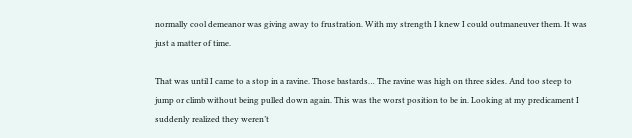normally cool demeanor was giving away to frustration. With my strength I knew I could outmaneuver them. It was just a matter of time.

That was until I came to a stop in a ravine. Those bastards… The ravine was high on three sides. And too steep to jump or climb without being pulled down again. This was the worst position to be in. Looking at my predicament I suddenly realized they weren’t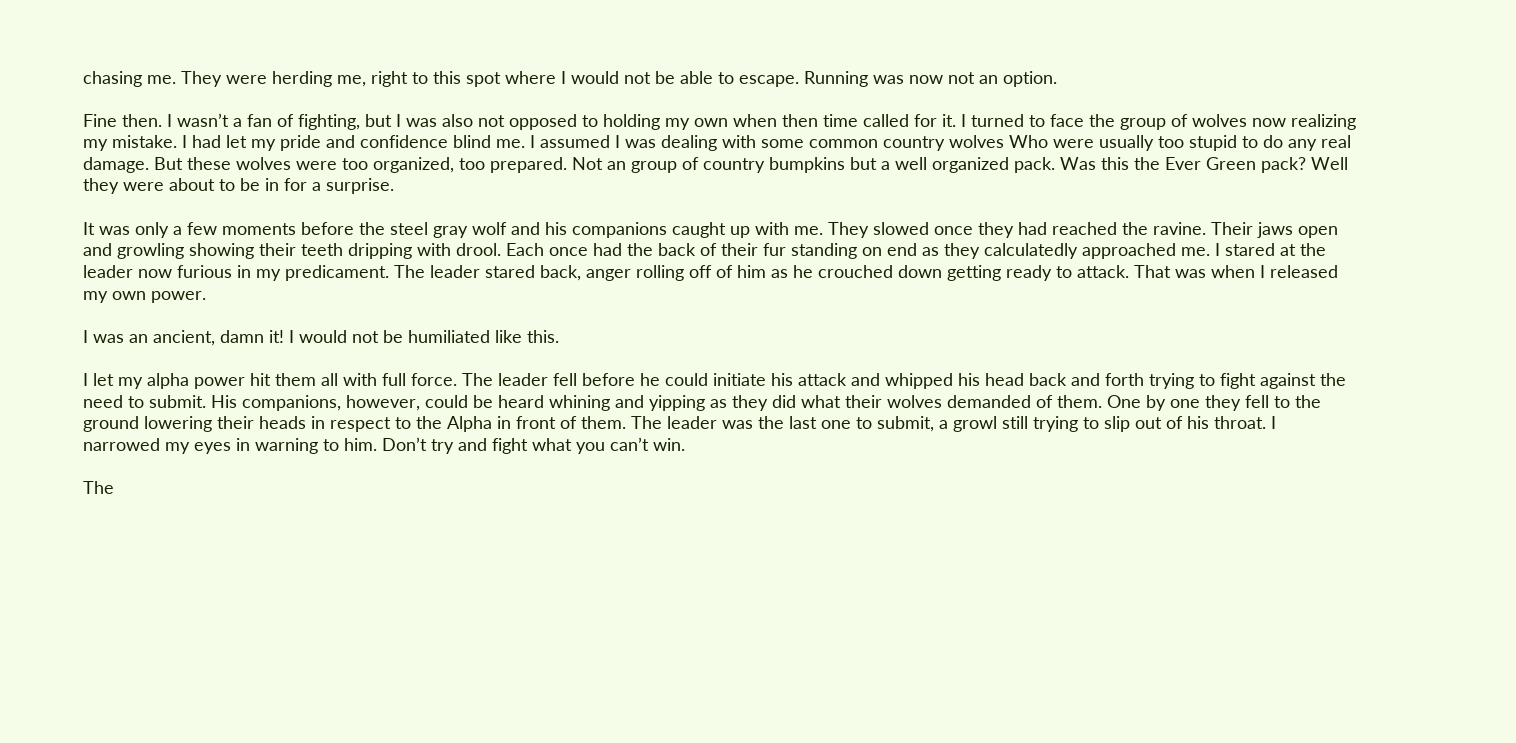chasing me. They were herding me, right to this spot where I would not be able to escape. Running was now not an option.

Fine then. I wasn’t a fan of fighting, but I was also not opposed to holding my own when then time called for it. I turned to face the group of wolves now realizing my mistake. I had let my pride and confidence blind me. I assumed I was dealing with some common country wolves Who were usually too stupid to do any real damage. But these wolves were too organized, too prepared. Not an group of country bumpkins but a well organized pack. Was this the Ever Green pack? Well they were about to be in for a surprise.

It was only a few moments before the steel gray wolf and his companions caught up with me. They slowed once they had reached the ravine. Their jaws open and growling showing their teeth dripping with drool. Each once had the back of their fur standing on end as they calculatedly approached me. I stared at the leader now furious in my predicament. The leader stared back, anger rolling off of him as he crouched down getting ready to attack. That was when I released my own power.

I was an ancient, damn it! I would not be humiliated like this.

I let my alpha power hit them all with full force. The leader fell before he could initiate his attack and whipped his head back and forth trying to fight against the need to submit. His companions, however, could be heard whining and yipping as they did what their wolves demanded of them. One by one they fell to the ground lowering their heads in respect to the Alpha in front of them. The leader was the last one to submit, a growl still trying to slip out of his throat. I narrowed my eyes in warning to him. Don’t try and fight what you can’t win.

The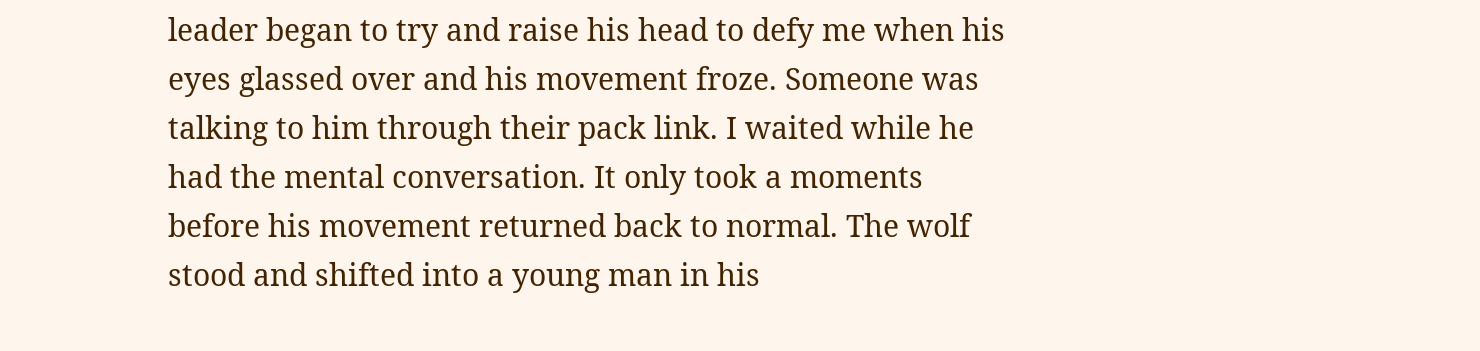leader began to try and raise his head to defy me when his eyes glassed over and his movement froze. Someone was talking to him through their pack link. I waited while he had the mental conversation. It only took a moments before his movement returned back to normal. The wolf stood and shifted into a young man in his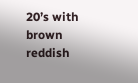20’s with brown reddish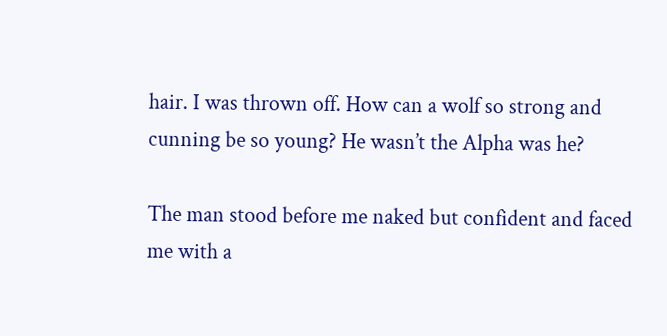hair. I was thrown off. How can a wolf so strong and cunning be so young? He wasn’t the Alpha was he?

The man stood before me naked but confident and faced me with a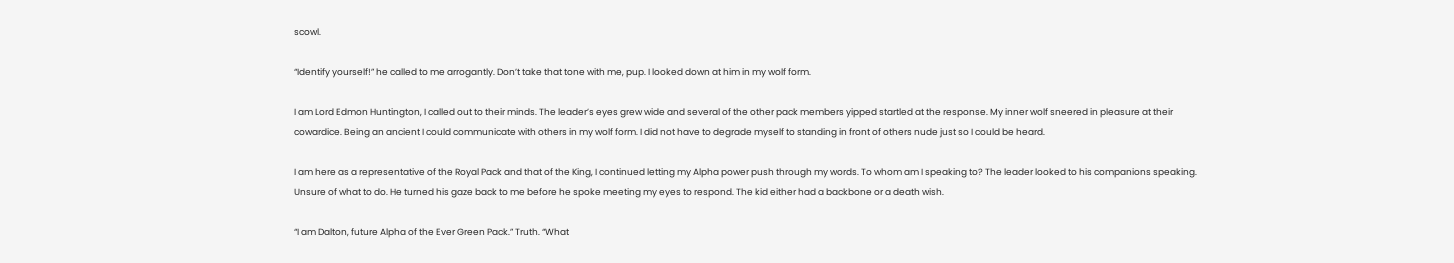scowl.

“Identify yourself!” he called to me arrogantly. Don’t take that tone with me, pup. I looked down at him in my wolf form.

I am Lord Edmon Huntington, I called out to their minds. The leader’s eyes grew wide and several of the other pack members yipped startled at the response. My inner wolf sneered in pleasure at their cowardice. Being an ancient I could communicate with others in my wolf form. I did not have to degrade myself to standing in front of others nude just so I could be heard.

I am here as a representative of the Royal Pack and that of the King, I continued letting my Alpha power push through my words. To whom am I speaking to? The leader looked to his companions speaking. Unsure of what to do. He turned his gaze back to me before he spoke meeting my eyes to respond. The kid either had a backbone or a death wish.

“I am Dalton, future Alpha of the Ever Green Pack.” Truth. “What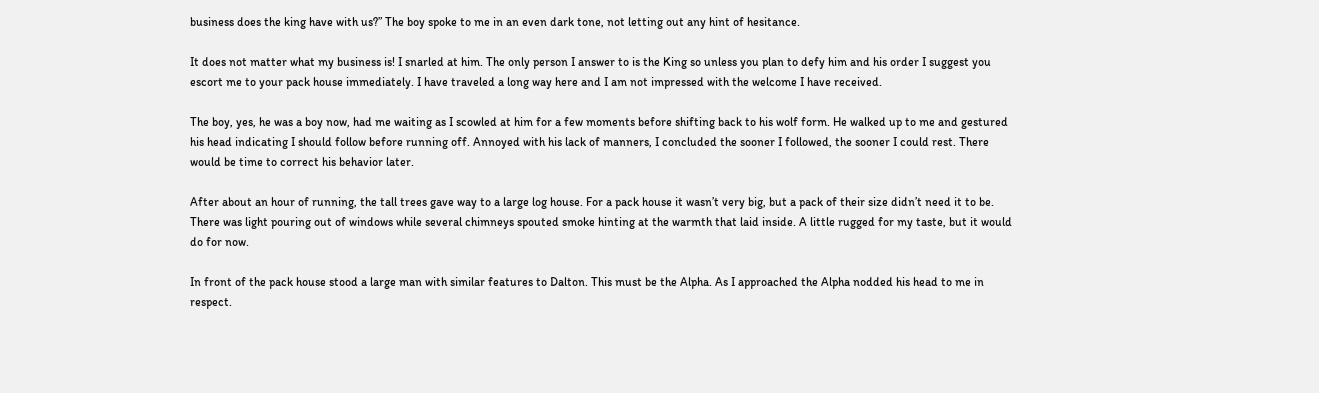business does the king have with us?” The boy spoke to me in an even dark tone, not letting out any hint of hesitance.

It does not matter what my business is! I snarled at him. The only person I answer to is the King so unless you plan to defy him and his order I suggest you escort me to your pack house immediately. I have traveled a long way here and I am not impressed with the welcome I have received.

The boy, yes, he was a boy now, had me waiting as I scowled at him for a few moments before shifting back to his wolf form. He walked up to me and gestured his head indicating I should follow before running off. Annoyed with his lack of manners, I concluded the sooner I followed, the sooner I could rest. There would be time to correct his behavior later.

After about an hour of running, the tall trees gave way to a large log house. For a pack house it wasn’t very big, but a pack of their size didn’t need it to be. There was light pouring out of windows while several chimneys spouted smoke hinting at the warmth that laid inside. A little rugged for my taste, but it would do for now.

In front of the pack house stood a large man with similar features to Dalton. This must be the Alpha. As I approached the Alpha nodded his head to me in respect.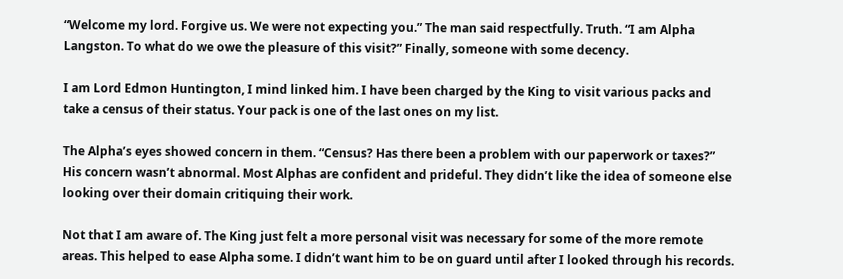“Welcome my lord. Forgive us. We were not expecting you.” The man said respectfully. Truth. “I am Alpha Langston. To what do we owe the pleasure of this visit?” Finally, someone with some decency.

I am Lord Edmon Huntington, I mind linked him. I have been charged by the King to visit various packs and take a census of their status. Your pack is one of the last ones on my list.

The Alpha’s eyes showed concern in them. “Census? Has there been a problem with our paperwork or taxes?” His concern wasn’t abnormal. Most Alphas are confident and prideful. They didn’t like the idea of someone else looking over their domain critiquing their work.

Not that I am aware of. The King just felt a more personal visit was necessary for some of the more remote areas. This helped to ease Alpha some. I didn’t want him to be on guard until after I looked through his records.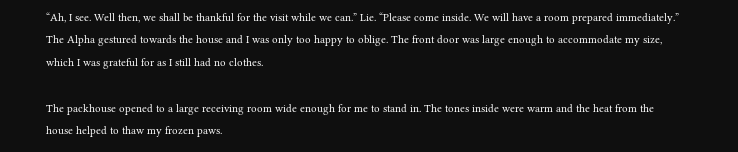“Ah, I see. Well then, we shall be thankful for the visit while we can.” Lie. “Please come inside. We will have a room prepared immediately.” The Alpha gestured towards the house and I was only too happy to oblige. The front door was large enough to accommodate my size, which I was grateful for as I still had no clothes.

The packhouse opened to a large receiving room wide enough for me to stand in. The tones inside were warm and the heat from the house helped to thaw my frozen paws.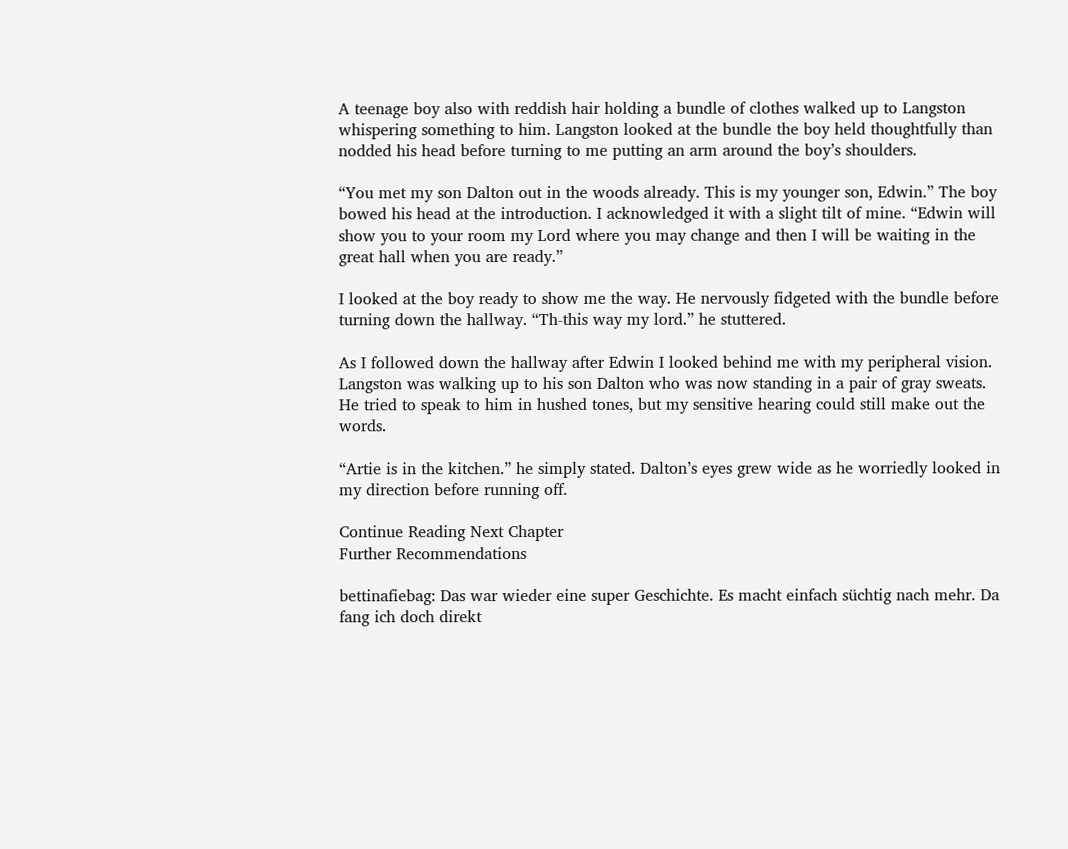A teenage boy also with reddish hair holding a bundle of clothes walked up to Langston whispering something to him. Langston looked at the bundle the boy held thoughtfully than nodded his head before turning to me putting an arm around the boy’s shoulders.

“You met my son Dalton out in the woods already. This is my younger son, Edwin.” The boy bowed his head at the introduction. I acknowledged it with a slight tilt of mine. “Edwin will show you to your room my Lord where you may change and then I will be waiting in the great hall when you are ready.”

I looked at the boy ready to show me the way. He nervously fidgeted with the bundle before turning down the hallway. “Th-this way my lord.” he stuttered.

As I followed down the hallway after Edwin I looked behind me with my peripheral vision. Langston was walking up to his son Dalton who was now standing in a pair of gray sweats. He tried to speak to him in hushed tones, but my sensitive hearing could still make out the words.

“Artie is in the kitchen.” he simply stated. Dalton’s eyes grew wide as he worriedly looked in my direction before running off.

Continue Reading Next Chapter
Further Recommendations

bettinafiebag: Das war wieder eine super Geschichte. Es macht einfach süchtig nach mehr. Da fang ich doch direkt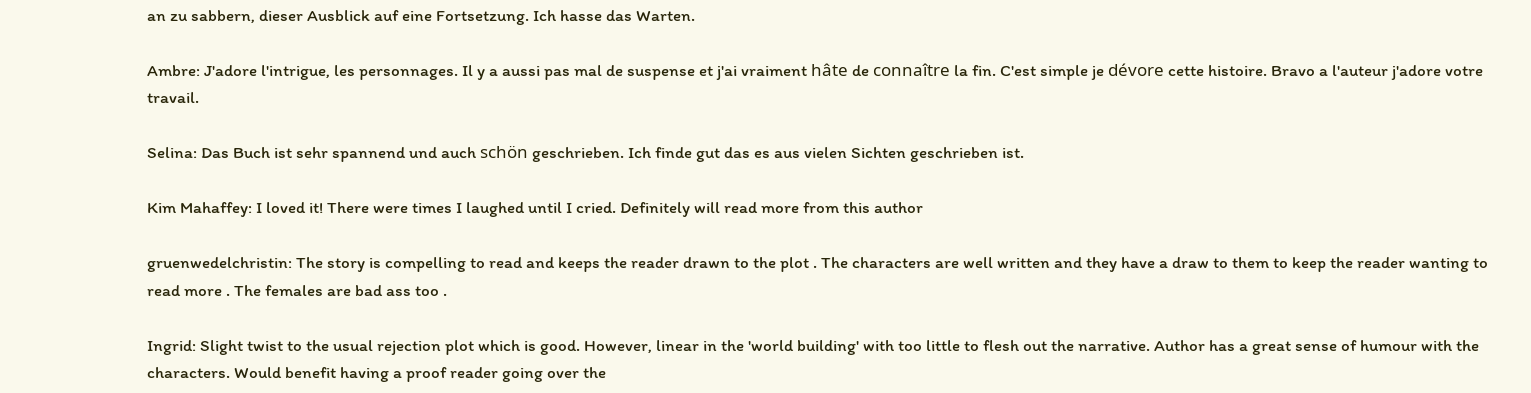an zu sabbern, dieser Ausblick auf eine Fortsetzung. Ich hasse das Warten.

Ambre: J'adore l'intrigue, les personnages. Il y a aussi pas mal de suspense et j'ai vraiment hâte de connaître la fin. C'est simple je dévore cette histoire. Bravo a l'auteur j'adore votre travail.

Selina: Das Buch ist sehr spannend und auch schön geschrieben. Ich finde gut das es aus vielen Sichten geschrieben ist.

Kim Mahaffey: I loved it! There were times I laughed until I cried. Definitely will read more from this author

gruenwedelchristin: The story is compelling to read and keeps the reader drawn to the plot . The characters are well written and they have a draw to them to keep the reader wanting to read more . The females are bad ass too .

Ingrid: Slight twist to the usual rejection plot which is good. However, linear in the 'world building' with too little to flesh out the narrative. Author has a great sense of humour with the characters. Would benefit having a proof reader going over the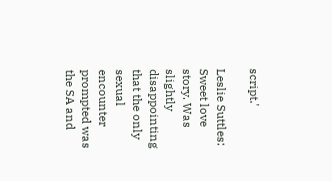script.'

Leslie Suttles: Sweet love story. Was slightly disappointing that the only sexual encounter prompted was the SA and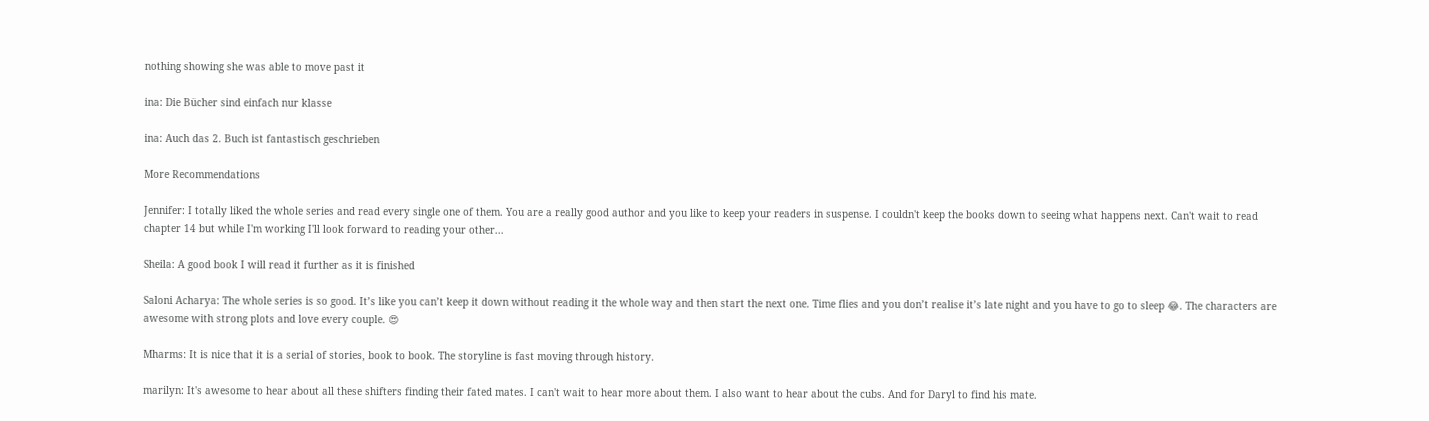nothing showing she was able to move past it

ina: Die Bücher sind einfach nur klasse

ina: Auch das 2. Buch ist fantastisch geschrieben

More Recommendations

Jennifer: I totally liked the whole series and read every single one of them. You are a really good author and you like to keep your readers in suspense. I couldn't keep the books down to seeing what happens next. Can't wait to read chapter 14 but while I'm working I'll look forward to reading your other...

Sheila: A good book I will read it further as it is finished

Saloni Acharya: The whole series is so good. It’s like you can’t keep it down without reading it the whole way and then start the next one. Time flies and you don’t realise it’s late night and you have to go to sleep 😂. The characters are awesome with strong plots and love every couple. 😍

Mharms: It is nice that it is a serial of stories, book to book. The storyline is fast moving through history.

marilyn: It's awesome to hear about all these shifters finding their fated mates. I can't wait to hear more about them. I also want to hear about the cubs. And for Daryl to find his mate.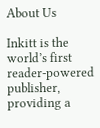About Us

Inkitt is the world’s first reader-powered publisher, providing a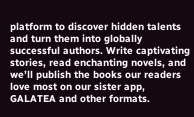platform to discover hidden talents and turn them into globally successful authors. Write captivating stories, read enchanting novels, and we’ll publish the books our readers love most on our sister app, GALATEA and other formats.